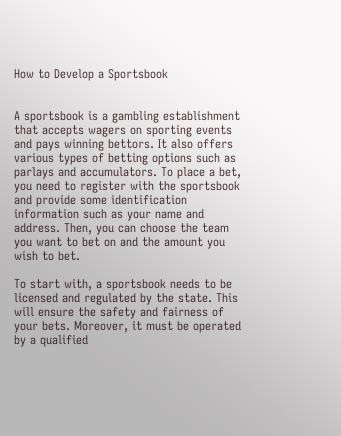How to Develop a Sportsbook


A sportsbook is a gambling establishment that accepts wagers on sporting events and pays winning bettors. It also offers various types of betting options such as parlays and accumulators. To place a bet, you need to register with the sportsbook and provide some identification information such as your name and address. Then, you can choose the team you want to bet on and the amount you wish to bet.

To start with, a sportsbook needs to be licensed and regulated by the state. This will ensure the safety and fairness of your bets. Moreover, it must be operated by a qualified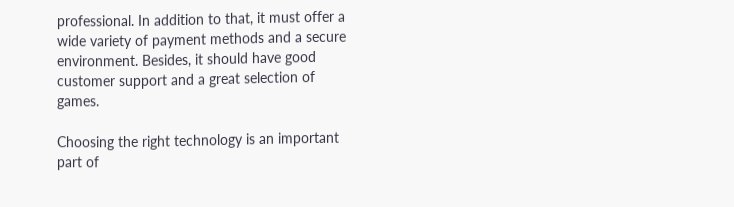professional. In addition to that, it must offer a wide variety of payment methods and a secure environment. Besides, it should have good customer support and a great selection of games.

Choosing the right technology is an important part of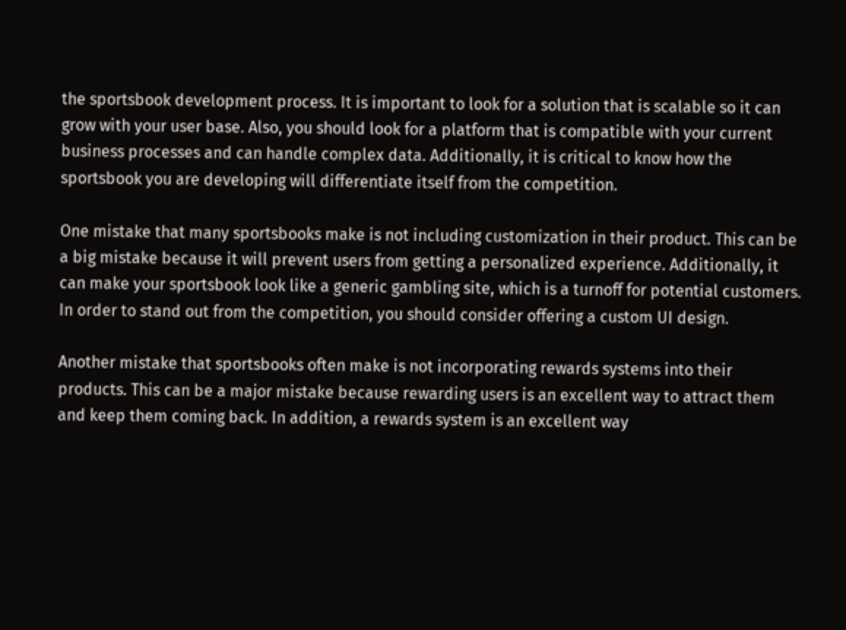the sportsbook development process. It is important to look for a solution that is scalable so it can grow with your user base. Also, you should look for a platform that is compatible with your current business processes and can handle complex data. Additionally, it is critical to know how the sportsbook you are developing will differentiate itself from the competition.

One mistake that many sportsbooks make is not including customization in their product. This can be a big mistake because it will prevent users from getting a personalized experience. Additionally, it can make your sportsbook look like a generic gambling site, which is a turnoff for potential customers. In order to stand out from the competition, you should consider offering a custom UI design.

Another mistake that sportsbooks often make is not incorporating rewards systems into their products. This can be a major mistake because rewarding users is an excellent way to attract them and keep them coming back. In addition, a rewards system is an excellent way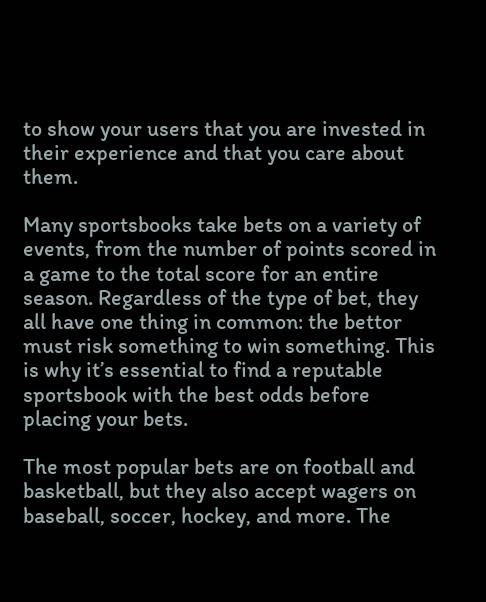to show your users that you are invested in their experience and that you care about them.

Many sportsbooks take bets on a variety of events, from the number of points scored in a game to the total score for an entire season. Regardless of the type of bet, they all have one thing in common: the bettor must risk something to win something. This is why it’s essential to find a reputable sportsbook with the best odds before placing your bets.

The most popular bets are on football and basketball, but they also accept wagers on baseball, soccer, hockey, and more. The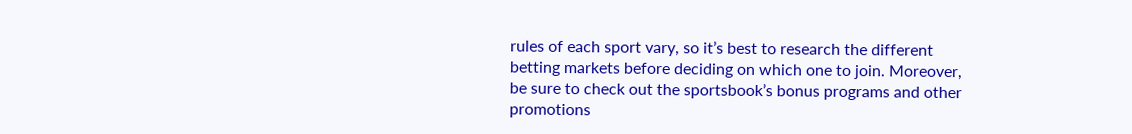rules of each sport vary, so it’s best to research the different betting markets before deciding on which one to join. Moreover, be sure to check out the sportsbook’s bonus programs and other promotions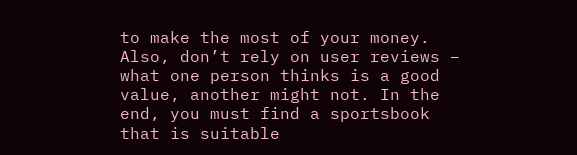to make the most of your money. Also, don’t rely on user reviews – what one person thinks is a good value, another might not. In the end, you must find a sportsbook that is suitable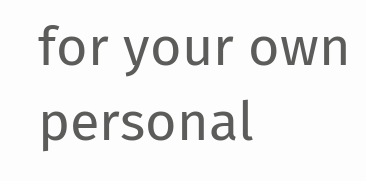for your own personal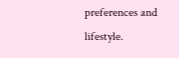preferences and lifestyle.